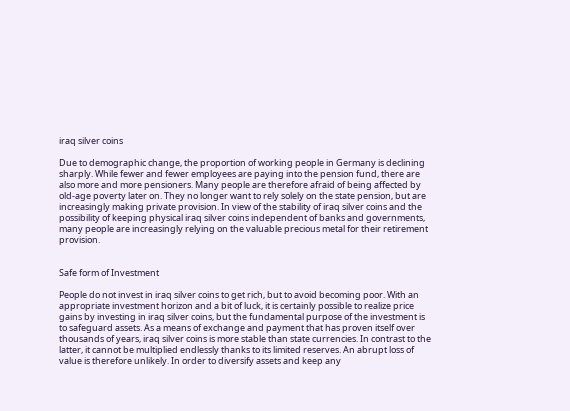iraq silver coins

Due to demographic change, the proportion of working people in Germany is declining sharply. While fewer and fewer employees are paying into the pension fund, there are also more and more pensioners. Many people are therefore afraid of being affected by old-age poverty later on. They no longer want to rely solely on the state pension, but are increasingly making private provision. In view of the stability of iraq silver coins and the possibility of keeping physical iraq silver coins independent of banks and governments, many people are increasingly relying on the valuable precious metal for their retirement provision.


Safe form of Investment

People do not invest in iraq silver coins to get rich, but to avoid becoming poor. With an appropriate investment horizon and a bit of luck, it is certainly possible to realize price gains by investing in iraq silver coins, but the fundamental purpose of the investment is to safeguard assets. As a means of exchange and payment that has proven itself over thousands of years, iraq silver coins is more stable than state currencies. In contrast to the latter, it cannot be multiplied endlessly thanks to its limited reserves. An abrupt loss of value is therefore unlikely. In order to diversify assets and keep any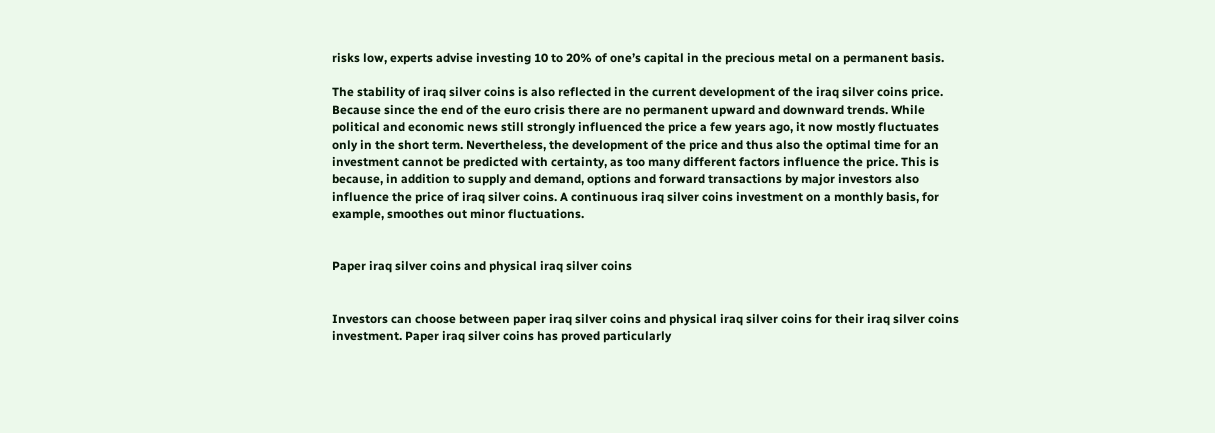risks low, experts advise investing 10 to 20% of one’s capital in the precious metal on a permanent basis.

The stability of iraq silver coins is also reflected in the current development of the iraq silver coins price. Because since the end of the euro crisis there are no permanent upward and downward trends. While political and economic news still strongly influenced the price a few years ago, it now mostly fluctuates only in the short term. Nevertheless, the development of the price and thus also the optimal time for an investment cannot be predicted with certainty, as too many different factors influence the price. This is because, in addition to supply and demand, options and forward transactions by major investors also influence the price of iraq silver coins. A continuous iraq silver coins investment on a monthly basis, for example, smoothes out minor fluctuations.


Paper iraq silver coins and physical iraq silver coins


Investors can choose between paper iraq silver coins and physical iraq silver coins for their iraq silver coins investment. Paper iraq silver coins has proved particularly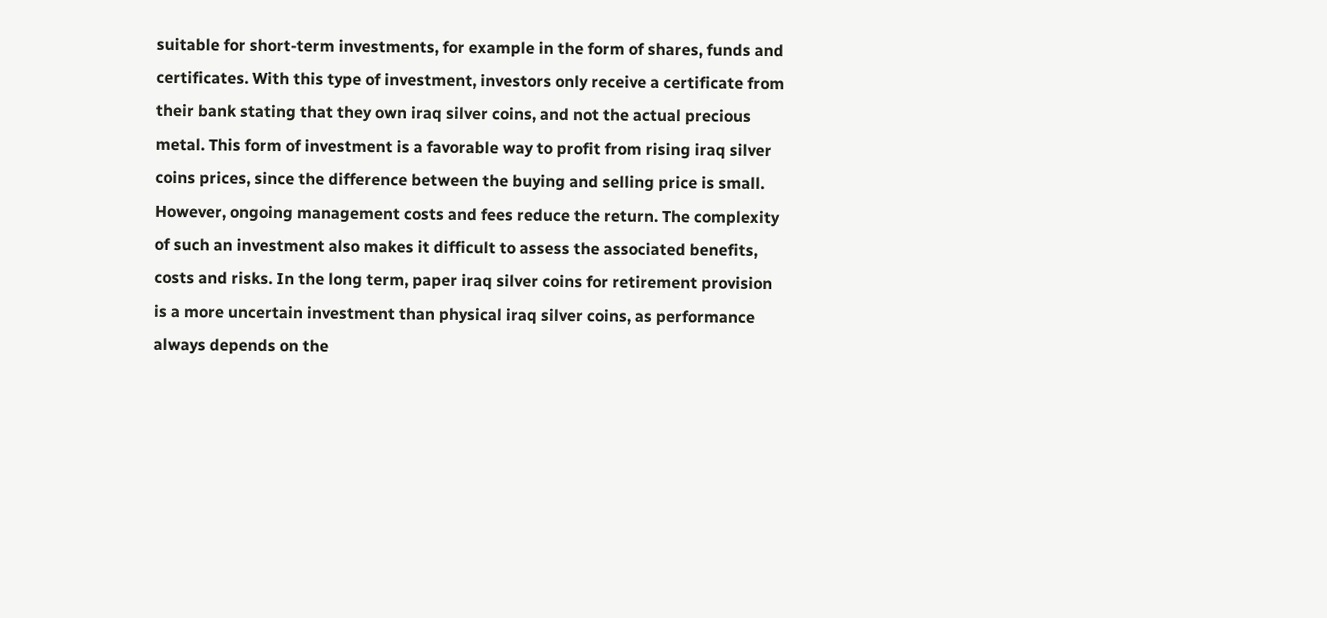suitable for short-term investments, for example in the form of shares, funds and certificates. With this type of investment, investors only receive a certificate from their bank stating that they own iraq silver coins, and not the actual precious metal. This form of investment is a favorable way to profit from rising iraq silver coins prices, since the difference between the buying and selling price is small. However, ongoing management costs and fees reduce the return. The complexity of such an investment also makes it difficult to assess the associated benefits, costs and risks. In the long term, paper iraq silver coins for retirement provision is a more uncertain investment than physical iraq silver coins, as performance always depends on the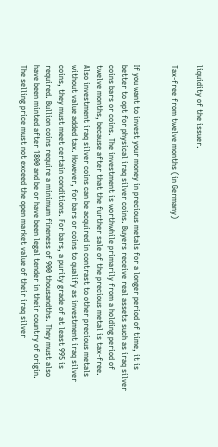liquidity of the issuer.

Tax-free from twelve months (in Germany)


If you want to invest your money in precious metals for a longer period of time, it is better to opt for physical iraq silver coins. Buyers receive real assets such as iraq silver coins bars or coins. The investment is worthwhile primarily from a holding period of twelve months, because after that the further sale of the precious metal is tax-free. Also investment iraq silver coins can be acquired in contrast to other precious metals without value added tax. However, for bars or coins to qualify as investment iraq silver coins, they must meet certain conditions. For bars, a purity grade of at least 995 is required. Bullion coins require a minimum fineness of 900 thousandths. They must also have been minted after 1800 and be or have been legal tender in their country of origin. The selling price must not exceed the open market value of their iraq silver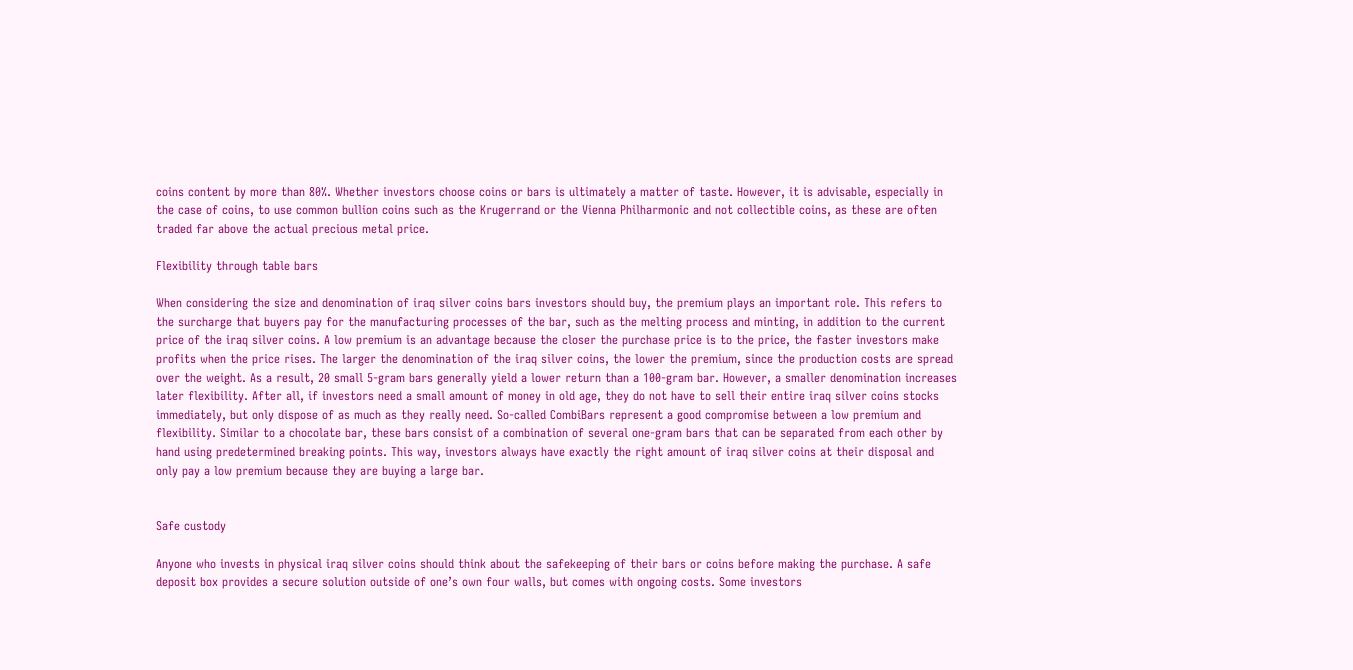coins content by more than 80%. Whether investors choose coins or bars is ultimately a matter of taste. However, it is advisable, especially in the case of coins, to use common bullion coins such as the Krugerrand or the Vienna Philharmonic and not collectible coins, as these are often traded far above the actual precious metal price.

Flexibility through table bars

When considering the size and denomination of iraq silver coins bars investors should buy, the premium plays an important role. This refers to the surcharge that buyers pay for the manufacturing processes of the bar, such as the melting process and minting, in addition to the current price of the iraq silver coins. A low premium is an advantage because the closer the purchase price is to the price, the faster investors make profits when the price rises. The larger the denomination of the iraq silver coins, the lower the premium, since the production costs are spread over the weight. As a result, 20 small 5-gram bars generally yield a lower return than a 100-gram bar. However, a smaller denomination increases later flexibility. After all, if investors need a small amount of money in old age, they do not have to sell their entire iraq silver coins stocks immediately, but only dispose of as much as they really need. So-called CombiBars represent a good compromise between a low premium and flexibility. Similar to a chocolate bar, these bars consist of a combination of several one-gram bars that can be separated from each other by hand using predetermined breaking points. This way, investors always have exactly the right amount of iraq silver coins at their disposal and only pay a low premium because they are buying a large bar.


Safe custody

Anyone who invests in physical iraq silver coins should think about the safekeeping of their bars or coins before making the purchase. A safe deposit box provides a secure solution outside of one’s own four walls, but comes with ongoing costs. Some investors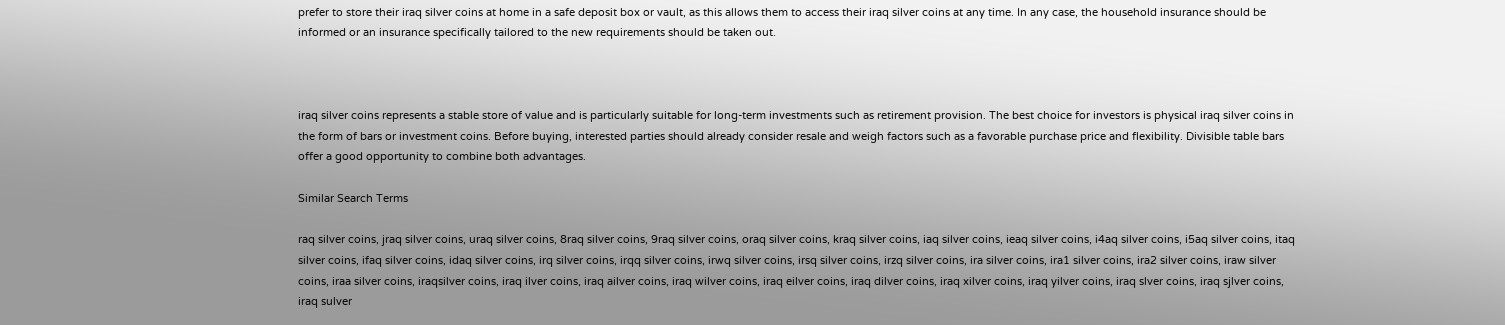prefer to store their iraq silver coins at home in a safe deposit box or vault, as this allows them to access their iraq silver coins at any time. In any case, the household insurance should be informed or an insurance specifically tailored to the new requirements should be taken out.



iraq silver coins represents a stable store of value and is particularly suitable for long-term investments such as retirement provision. The best choice for investors is physical iraq silver coins in the form of bars or investment coins. Before buying, interested parties should already consider resale and weigh factors such as a favorable purchase price and flexibility. Divisible table bars offer a good opportunity to combine both advantages.

Similar Search Terms

raq silver coins, jraq silver coins, uraq silver coins, 8raq silver coins, 9raq silver coins, oraq silver coins, kraq silver coins, iaq silver coins, ieaq silver coins, i4aq silver coins, i5aq silver coins, itaq silver coins, ifaq silver coins, idaq silver coins, irq silver coins, irqq silver coins, irwq silver coins, irsq silver coins, irzq silver coins, ira silver coins, ira1 silver coins, ira2 silver coins, iraw silver coins, iraa silver coins, iraqsilver coins, iraq ilver coins, iraq ailver coins, iraq wilver coins, iraq eilver coins, iraq dilver coins, iraq xilver coins, iraq yilver coins, iraq slver coins, iraq sjlver coins, iraq sulver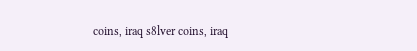coins, iraq s8lver coins, iraq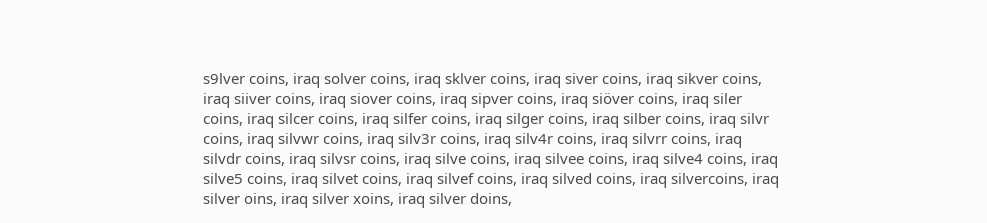s9lver coins, iraq solver coins, iraq sklver coins, iraq siver coins, iraq sikver coins, iraq siiver coins, iraq siover coins, iraq sipver coins, iraq siöver coins, iraq siler coins, iraq silcer coins, iraq silfer coins, iraq silger coins, iraq silber coins, iraq silvr coins, iraq silvwr coins, iraq silv3r coins, iraq silv4r coins, iraq silvrr coins, iraq silvdr coins, iraq silvsr coins, iraq silve coins, iraq silvee coins, iraq silve4 coins, iraq silve5 coins, iraq silvet coins, iraq silvef coins, iraq silved coins, iraq silvercoins, iraq silver oins, iraq silver xoins, iraq silver doins,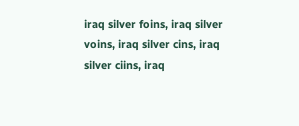iraq silver foins, iraq silver voins, iraq silver cins, iraq silver ciins, iraq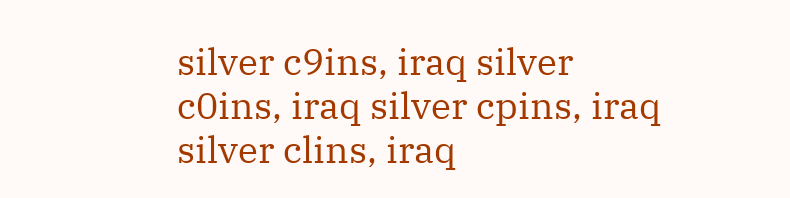silver c9ins, iraq silver c0ins, iraq silver cpins, iraq silver clins, iraq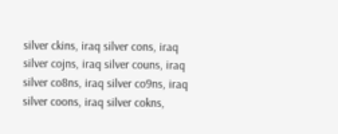silver ckins, iraq silver cons, iraq silver cojns, iraq silver couns, iraq silver co8ns, iraq silver co9ns, iraq silver coons, iraq silver cokns,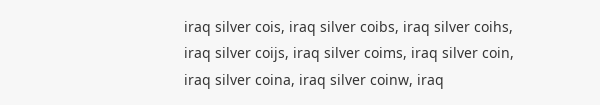iraq silver cois, iraq silver coibs, iraq silver coihs, iraq silver coijs, iraq silver coims, iraq silver coin, iraq silver coina, iraq silver coinw, iraq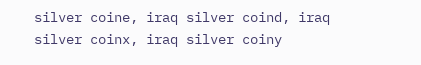silver coine, iraq silver coind, iraq silver coinx, iraq silver coiny